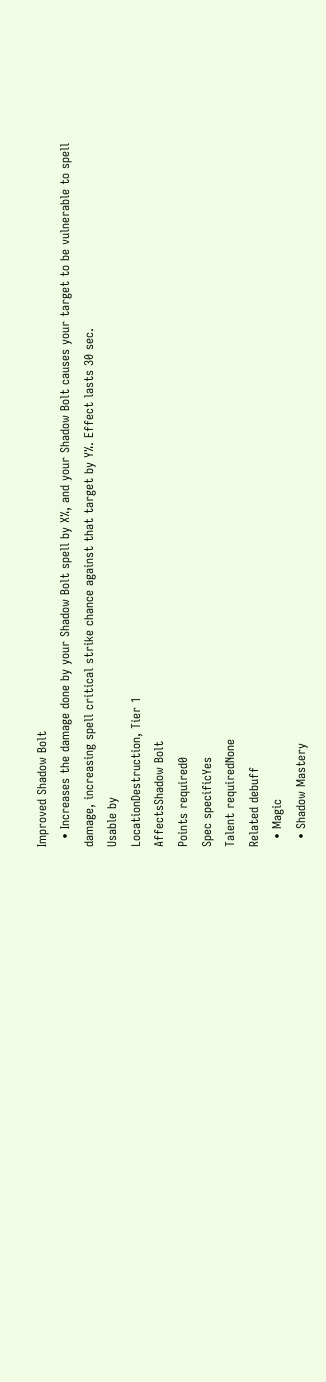Improved Shadow Bolt
  • Increases the damage done by your Shadow Bolt spell by X%, and your Shadow Bolt causes your target to be vulnerable to spell damage, increasing spell critical strike chance against that target by Y%. Effect lasts 30 sec.
Usable by
LocationDestruction, Tier 1
AffectsShadow Bolt
Points required0
Spec specificYes
Talent requiredNone
Related debuff
  • Magic
  • Shadow Mastery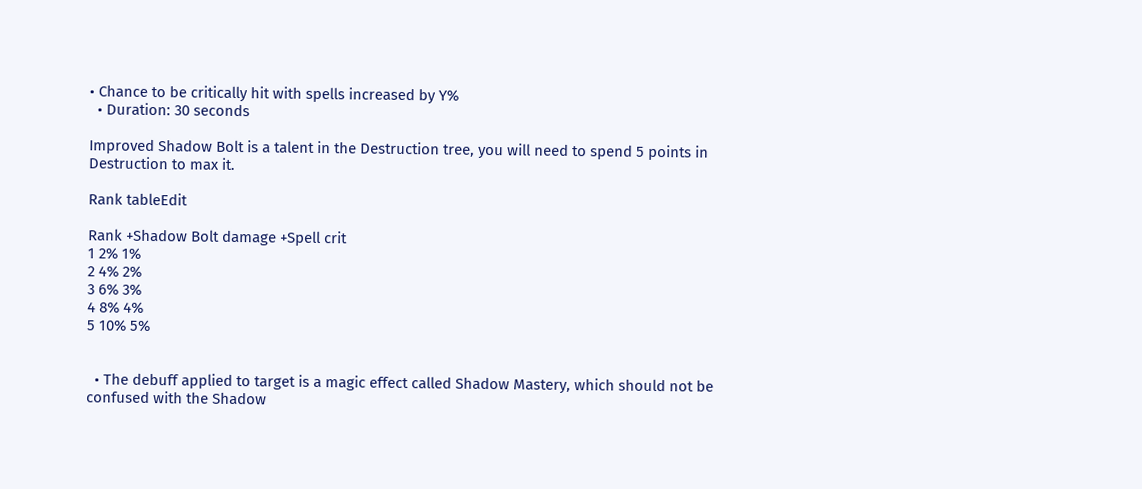• Chance to be critically hit with spells increased by Y%
  • Duration: 30 seconds

Improved Shadow Bolt is a talent in the Destruction tree, you will need to spend 5 points in Destruction to max it.

Rank tableEdit

Rank +Shadow Bolt damage +Spell crit
1 2% 1%
2 4% 2%
3 6% 3%
4 8% 4%
5 10% 5%


  • The debuff applied to target is a magic effect called Shadow Mastery, which should not be confused with the Shadow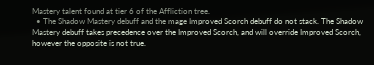Mastery talent found at tier 6 of the Affliction tree.
  • The Shadow Mastery debuff and the mage Improved Scorch debuff do not stack. The Shadow Mastery debuff takes precedence over the Improved Scorch, and will override Improved Scorch, however the opposite is not true.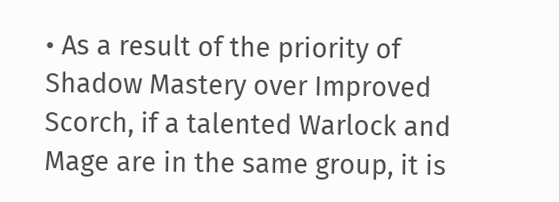• As a result of the priority of Shadow Mastery over Improved Scorch, if a talented Warlock and Mage are in the same group, it is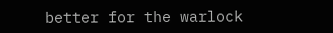better for the warlock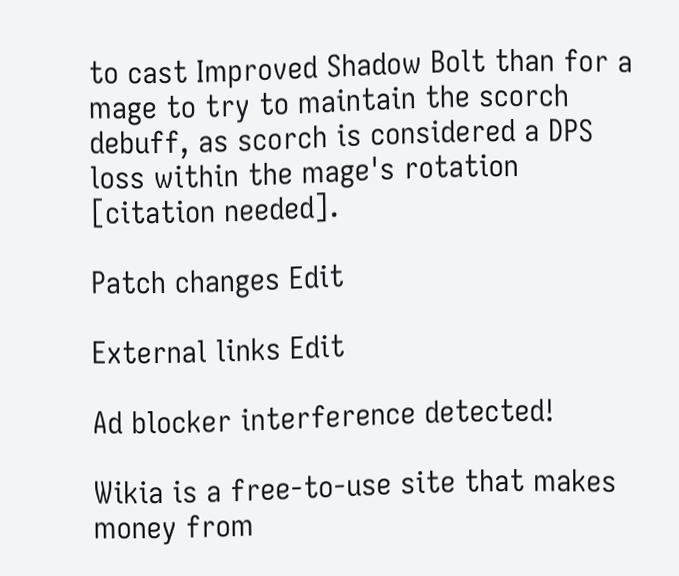to cast Improved Shadow Bolt than for a mage to try to maintain the scorch debuff, as scorch is considered a DPS loss within the mage's rotation [citation needed].

Patch changes Edit

External links Edit

Ad blocker interference detected!

Wikia is a free-to-use site that makes money from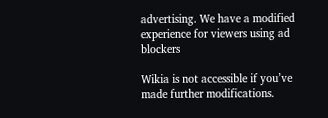advertising. We have a modified experience for viewers using ad blockers

Wikia is not accessible if you’ve made further modifications.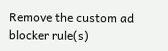Remove the custom ad blocker rule(s)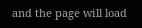and the page will load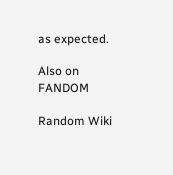as expected.

Also on FANDOM

Random Wiki